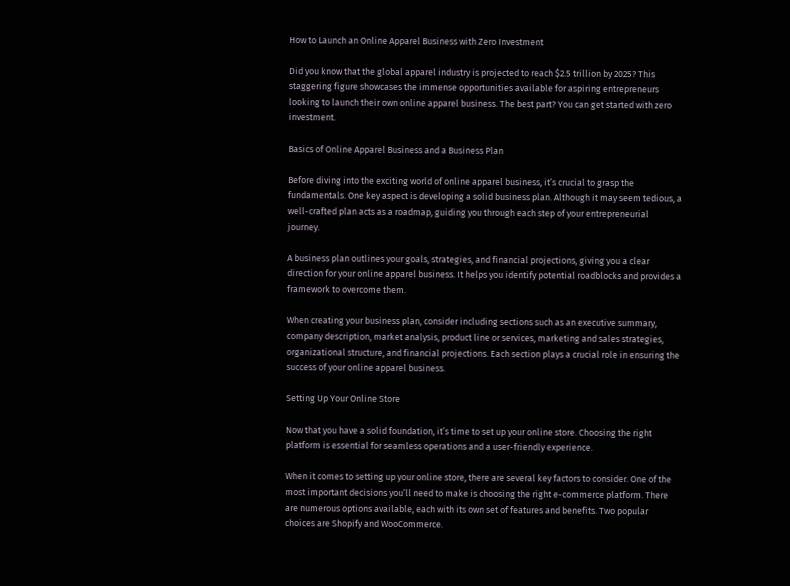How to Launch an Online Apparel Business with Zero Investment

Did you know that the global apparel industry is projected to reach $2.5 trillion by 2025? This staggering figure showcases the immense opportunities available for aspiring entrepreneurs looking to launch their own online apparel business. The best part? You can get started with zero investment.

Basics of Online Apparel Business and a Business Plan

Before diving into the exciting world of online apparel business, it’s crucial to grasp the fundamentals. One key aspect is developing a solid business plan. Although it may seem tedious, a well-crafted plan acts as a roadmap, guiding you through each step of your entrepreneurial journey.

A business plan outlines your goals, strategies, and financial projections, giving you a clear direction for your online apparel business. It helps you identify potential roadblocks and provides a framework to overcome them.

When creating your business plan, consider including sections such as an executive summary, company description, market analysis, product line or services, marketing and sales strategies, organizational structure, and financial projections. Each section plays a crucial role in ensuring the success of your online apparel business.

Setting Up Your Online Store

Now that you have a solid foundation, it’s time to set up your online store. Choosing the right platform is essential for seamless operations and a user-friendly experience.

When it comes to setting up your online store, there are several key factors to consider. One of the most important decisions you’ll need to make is choosing the right e-commerce platform. There are numerous options available, each with its own set of features and benefits. Two popular choices are Shopify and WooCommerce.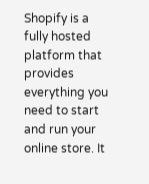Shopify is a fully hosted platform that provides everything you need to start and run your online store. It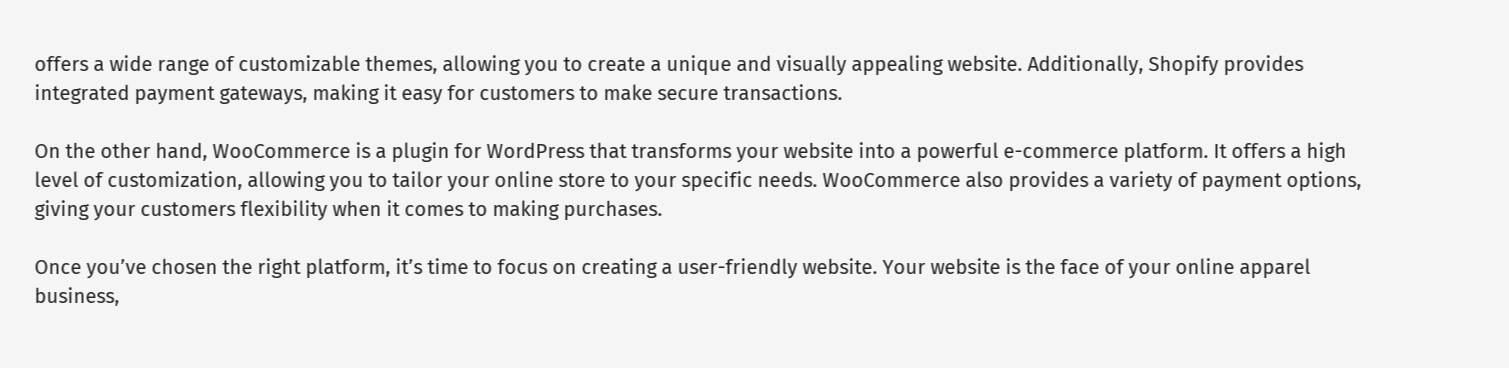offers a wide range of customizable themes, allowing you to create a unique and visually appealing website. Additionally, Shopify provides integrated payment gateways, making it easy for customers to make secure transactions.

On the other hand, WooCommerce is a plugin for WordPress that transforms your website into a powerful e-commerce platform. It offers a high level of customization, allowing you to tailor your online store to your specific needs. WooCommerce also provides a variety of payment options, giving your customers flexibility when it comes to making purchases.

Once you’ve chosen the right platform, it’s time to focus on creating a user-friendly website. Your website is the face of your online apparel business,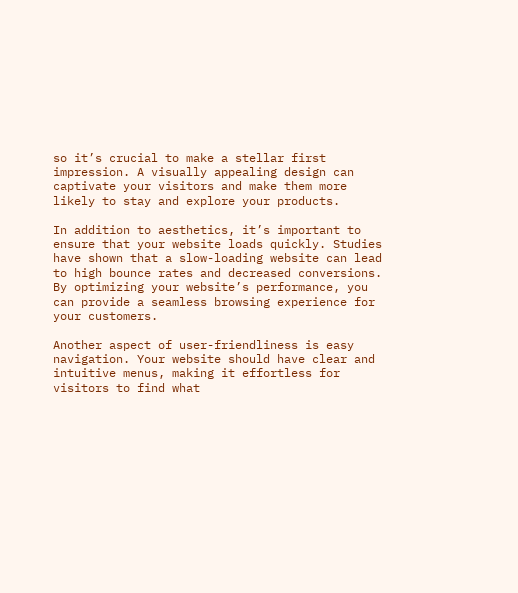so it’s crucial to make a stellar first impression. A visually appealing design can captivate your visitors and make them more likely to stay and explore your products.

In addition to aesthetics, it’s important to ensure that your website loads quickly. Studies have shown that a slow-loading website can lead to high bounce rates and decreased conversions. By optimizing your website’s performance, you can provide a seamless browsing experience for your customers.

Another aspect of user-friendliness is easy navigation. Your website should have clear and intuitive menus, making it effortless for visitors to find what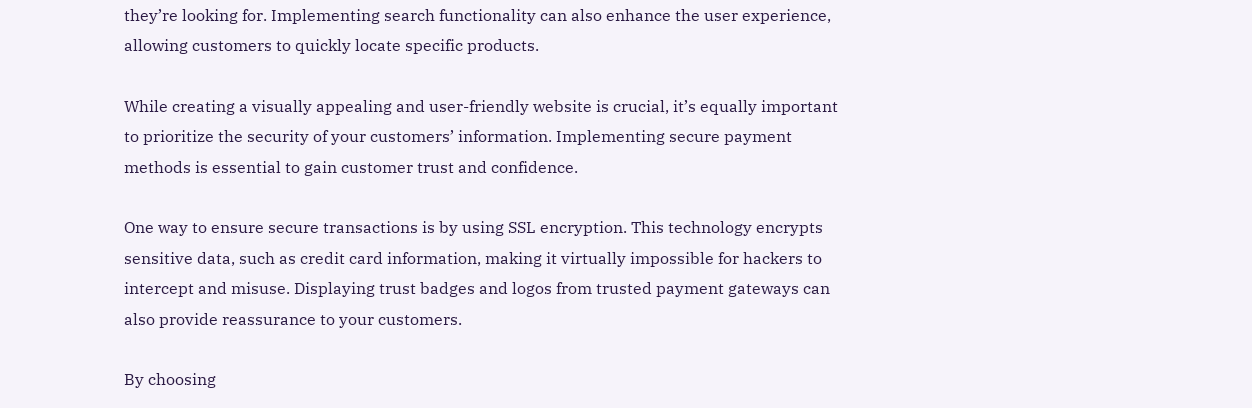they’re looking for. Implementing search functionality can also enhance the user experience, allowing customers to quickly locate specific products.

While creating a visually appealing and user-friendly website is crucial, it’s equally important to prioritize the security of your customers’ information. Implementing secure payment methods is essential to gain customer trust and confidence.

One way to ensure secure transactions is by using SSL encryption. This technology encrypts sensitive data, such as credit card information, making it virtually impossible for hackers to intercept and misuse. Displaying trust badges and logos from trusted payment gateways can also provide reassurance to your customers.

By choosing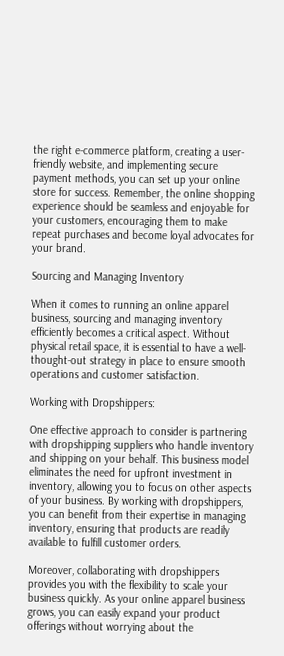the right e-commerce platform, creating a user-friendly website, and implementing secure payment methods, you can set up your online store for success. Remember, the online shopping experience should be seamless and enjoyable for your customers, encouraging them to make repeat purchases and become loyal advocates for your brand.

Sourcing and Managing Inventory

When it comes to running an online apparel business, sourcing and managing inventory efficiently becomes a critical aspect. Without physical retail space, it is essential to have a well-thought-out strategy in place to ensure smooth operations and customer satisfaction.

Working with Dropshippers:

One effective approach to consider is partnering with dropshipping suppliers who handle inventory and shipping on your behalf. This business model eliminates the need for upfront investment in inventory, allowing you to focus on other aspects of your business. By working with dropshippers, you can benefit from their expertise in managing inventory, ensuring that products are readily available to fulfill customer orders.

Moreover, collaborating with dropshippers provides you with the flexibility to scale your business quickly. As your online apparel business grows, you can easily expand your product offerings without worrying about the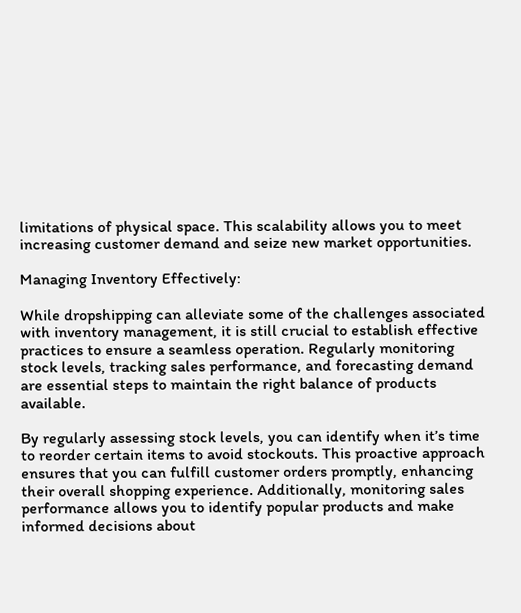limitations of physical space. This scalability allows you to meet increasing customer demand and seize new market opportunities.

Managing Inventory Effectively:

While dropshipping can alleviate some of the challenges associated with inventory management, it is still crucial to establish effective practices to ensure a seamless operation. Regularly monitoring stock levels, tracking sales performance, and forecasting demand are essential steps to maintain the right balance of products available.

By regularly assessing stock levels, you can identify when it’s time to reorder certain items to avoid stockouts. This proactive approach ensures that you can fulfill customer orders promptly, enhancing their overall shopping experience. Additionally, monitoring sales performance allows you to identify popular products and make informed decisions about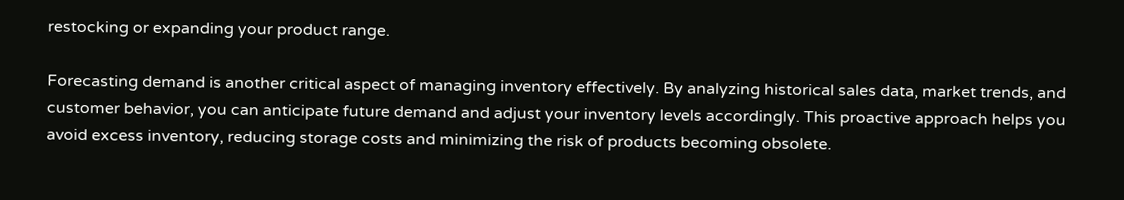restocking or expanding your product range.

Forecasting demand is another critical aspect of managing inventory effectively. By analyzing historical sales data, market trends, and customer behavior, you can anticipate future demand and adjust your inventory levels accordingly. This proactive approach helps you avoid excess inventory, reducing storage costs and minimizing the risk of products becoming obsolete.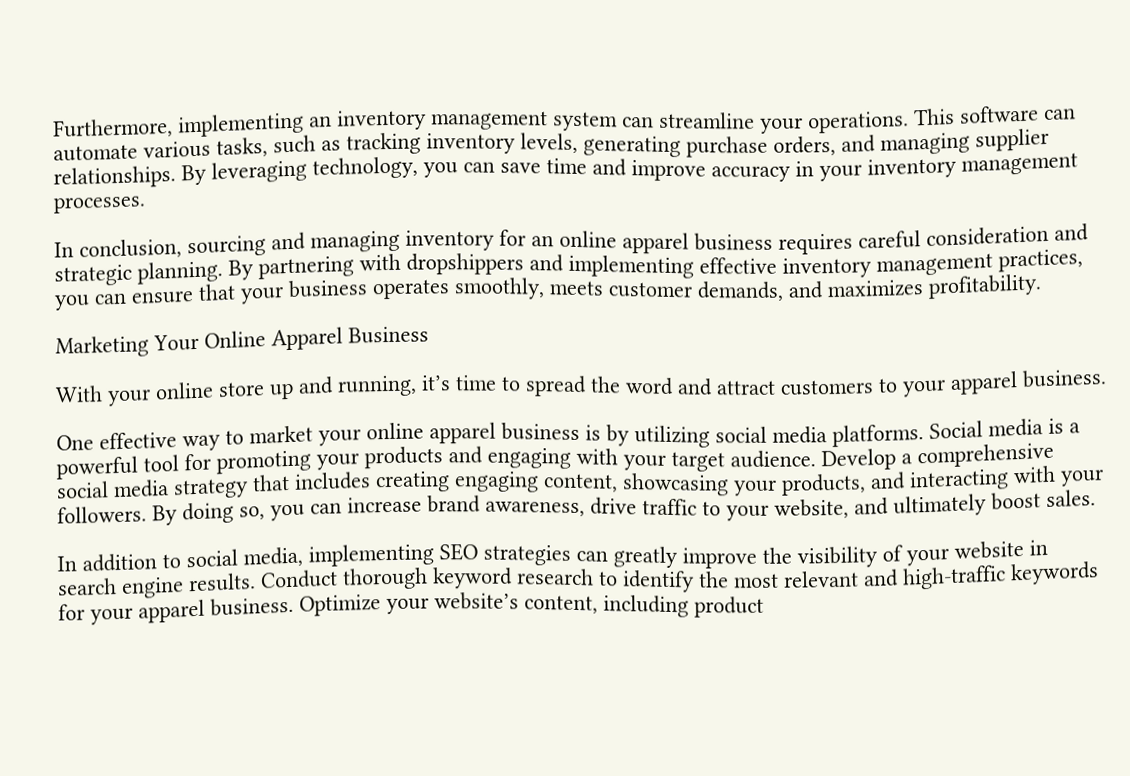Furthermore, implementing an inventory management system can streamline your operations. This software can automate various tasks, such as tracking inventory levels, generating purchase orders, and managing supplier relationships. By leveraging technology, you can save time and improve accuracy in your inventory management processes.

In conclusion, sourcing and managing inventory for an online apparel business requires careful consideration and strategic planning. By partnering with dropshippers and implementing effective inventory management practices, you can ensure that your business operates smoothly, meets customer demands, and maximizes profitability.

Marketing Your Online Apparel Business

With your online store up and running, it’s time to spread the word and attract customers to your apparel business.

One effective way to market your online apparel business is by utilizing social media platforms. Social media is a powerful tool for promoting your products and engaging with your target audience. Develop a comprehensive social media strategy that includes creating engaging content, showcasing your products, and interacting with your followers. By doing so, you can increase brand awareness, drive traffic to your website, and ultimately boost sales.

In addition to social media, implementing SEO strategies can greatly improve the visibility of your website in search engine results. Conduct thorough keyword research to identify the most relevant and high-traffic keywords for your apparel business. Optimize your website’s content, including product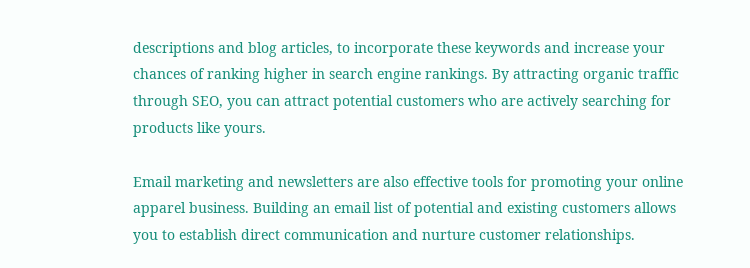descriptions and blog articles, to incorporate these keywords and increase your chances of ranking higher in search engine rankings. By attracting organic traffic through SEO, you can attract potential customers who are actively searching for products like yours.

Email marketing and newsletters are also effective tools for promoting your online apparel business. Building an email list of potential and existing customers allows you to establish direct communication and nurture customer relationships.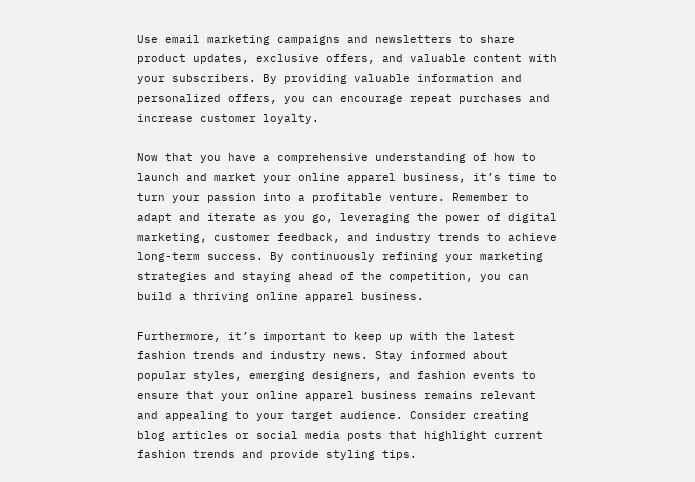Use email marketing campaigns and newsletters to share product updates, exclusive offers, and valuable content with your subscribers. By providing valuable information and personalized offers, you can encourage repeat purchases and increase customer loyalty.

Now that you have a comprehensive understanding of how to launch and market your online apparel business, it’s time to turn your passion into a profitable venture. Remember to adapt and iterate as you go, leveraging the power of digital marketing, customer feedback, and industry trends to achieve long-term success. By continuously refining your marketing strategies and staying ahead of the competition, you can build a thriving online apparel business.

Furthermore, it’s important to keep up with the latest fashion trends and industry news. Stay informed about popular styles, emerging designers, and fashion events to ensure that your online apparel business remains relevant and appealing to your target audience. Consider creating blog articles or social media posts that highlight current fashion trends and provide styling tips.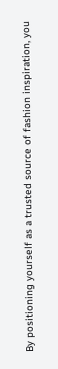By positioning yourself as a trusted source of fashion inspiration, you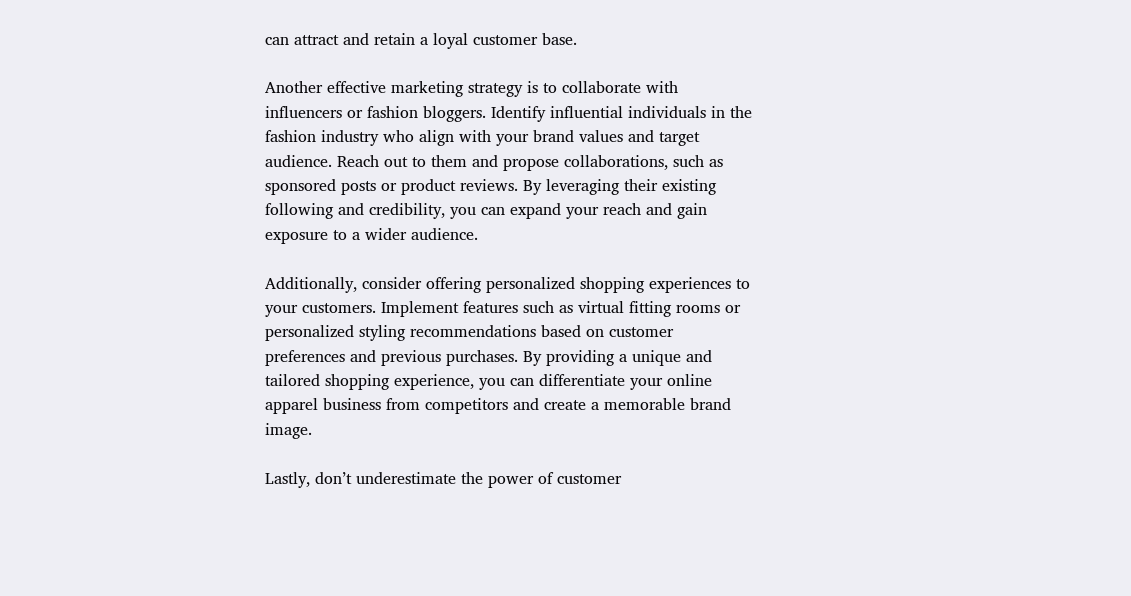can attract and retain a loyal customer base.

Another effective marketing strategy is to collaborate with influencers or fashion bloggers. Identify influential individuals in the fashion industry who align with your brand values and target audience. Reach out to them and propose collaborations, such as sponsored posts or product reviews. By leveraging their existing following and credibility, you can expand your reach and gain exposure to a wider audience.

Additionally, consider offering personalized shopping experiences to your customers. Implement features such as virtual fitting rooms or personalized styling recommendations based on customer preferences and previous purchases. By providing a unique and tailored shopping experience, you can differentiate your online apparel business from competitors and create a memorable brand image.

Lastly, don’t underestimate the power of customer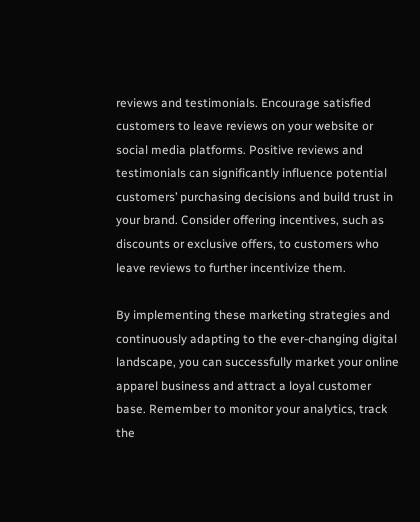reviews and testimonials. Encourage satisfied customers to leave reviews on your website or social media platforms. Positive reviews and testimonials can significantly influence potential customers’ purchasing decisions and build trust in your brand. Consider offering incentives, such as discounts or exclusive offers, to customers who leave reviews to further incentivize them.

By implementing these marketing strategies and continuously adapting to the ever-changing digital landscape, you can successfully market your online apparel business and attract a loyal customer base. Remember to monitor your analytics, track the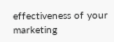effectiveness of your marketing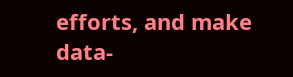efforts, and make data-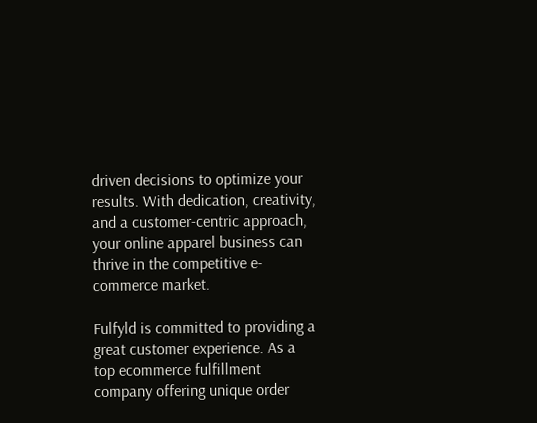driven decisions to optimize your results. With dedication, creativity, and a customer-centric approach, your online apparel business can thrive in the competitive e-commerce market.

Fulfyld is committed to providing a great customer experience. As a top ecommerce fulfillment company offering unique order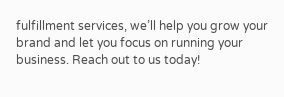fulfillment services, we’ll help you grow your brand and let you focus on running your business. Reach out to us today!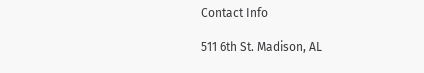Contact Info

511 6th St. Madison, AL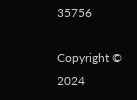35756

Copyright © 2024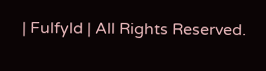| Fulfyld | All Rights Reserved.